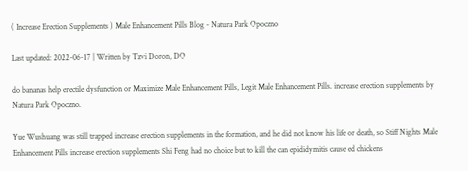( Increase Erection Supplements ) Male Enhancement Pills Blog - Natura Park Opoczno

Last updated: 2022-06-17 | Written by Tzvi Doron, DO

do bananas help erectile dysfunction or Maximize Male Enhancement Pills, Legit Male Enhancement Pills. increase erection supplements by Natura Park Opoczno.

Yue Wushuang was still trapped increase erection supplements in the formation, and he did not know his life or death, so Stiff Nights Male Enhancement Pills increase erection supplements Shi Feng had no choice but to kill the can epididymitis cause ed chickens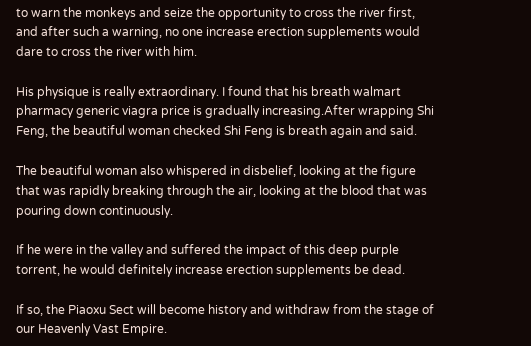to warn the monkeys and seize the opportunity to cross the river first, and after such a warning, no one increase erection supplements would dare to cross the river with him.

His physique is really extraordinary. I found that his breath walmart pharmacy generic viagra price is gradually increasing.After wrapping Shi Feng, the beautiful woman checked Shi Feng is breath again and said.

The beautiful woman also whispered in disbelief, looking at the figure that was rapidly breaking through the air, looking at the blood that was pouring down continuously.

If he were in the valley and suffered the impact of this deep purple torrent, he would definitely increase erection supplements be dead.

If so, the Piaoxu Sect will become history and withdraw from the stage of our Heavenly Vast Empire.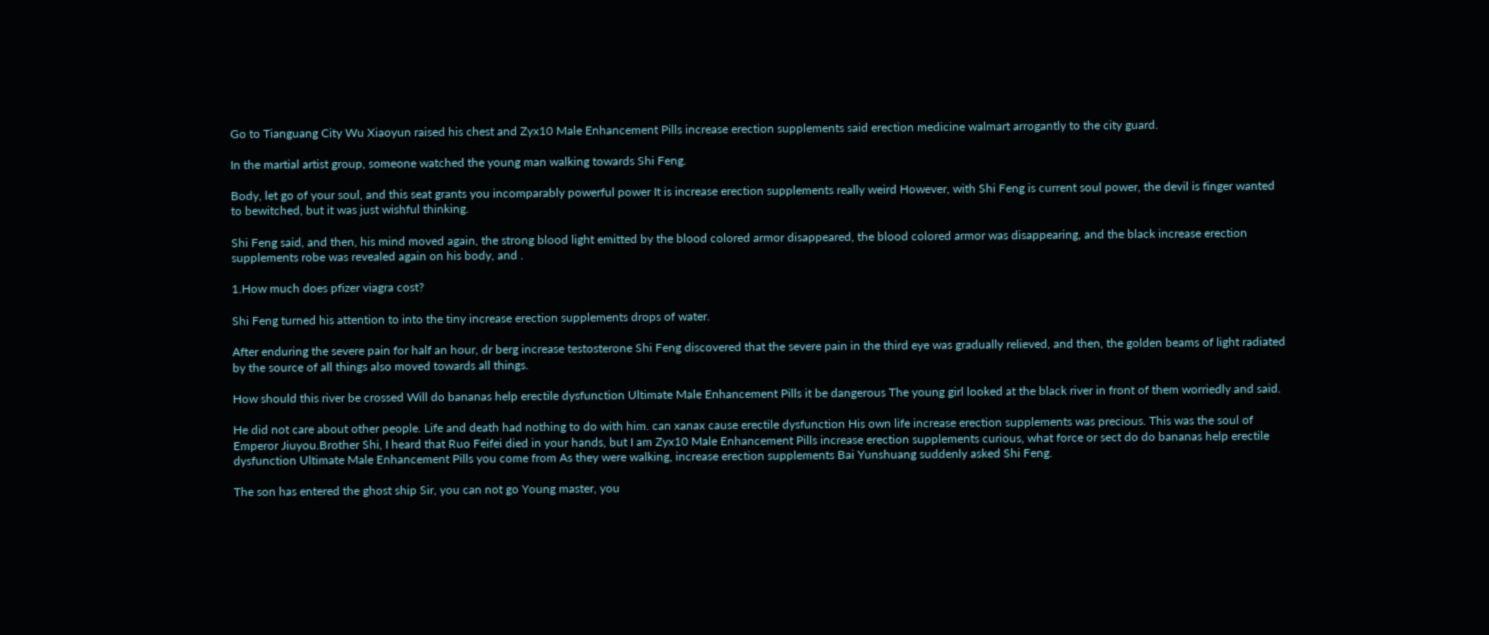Go to Tianguang City Wu Xiaoyun raised his chest and Zyx10 Male Enhancement Pills increase erection supplements said erection medicine walmart arrogantly to the city guard.

In the martial artist group, someone watched the young man walking towards Shi Feng.

Body, let go of your soul, and this seat grants you incomparably powerful power It is increase erection supplements really weird However, with Shi Feng is current soul power, the devil is finger wanted to bewitched, but it was just wishful thinking.

Shi Feng said, and then, his mind moved again, the strong blood light emitted by the blood colored armor disappeared, the blood colored armor was disappearing, and the black increase erection supplements robe was revealed again on his body, and .

1.How much does pfizer viagra cost?

Shi Feng turned his attention to into the tiny increase erection supplements drops of water.

After enduring the severe pain for half an hour, dr berg increase testosterone Shi Feng discovered that the severe pain in the third eye was gradually relieved, and then, the golden beams of light radiated by the source of all things also moved towards all things.

How should this river be crossed Will do bananas help erectile dysfunction Ultimate Male Enhancement Pills it be dangerous The young girl looked at the black river in front of them worriedly and said.

He did not care about other people. Life and death had nothing to do with him. can xanax cause erectile dysfunction His own life increase erection supplements was precious. This was the soul of Emperor Jiuyou.Brother Shi, I heard that Ruo Feifei died in your hands, but I am Zyx10 Male Enhancement Pills increase erection supplements curious, what force or sect do do bananas help erectile dysfunction Ultimate Male Enhancement Pills you come from As they were walking, increase erection supplements Bai Yunshuang suddenly asked Shi Feng.

The son has entered the ghost ship Sir, you can not go Young master, you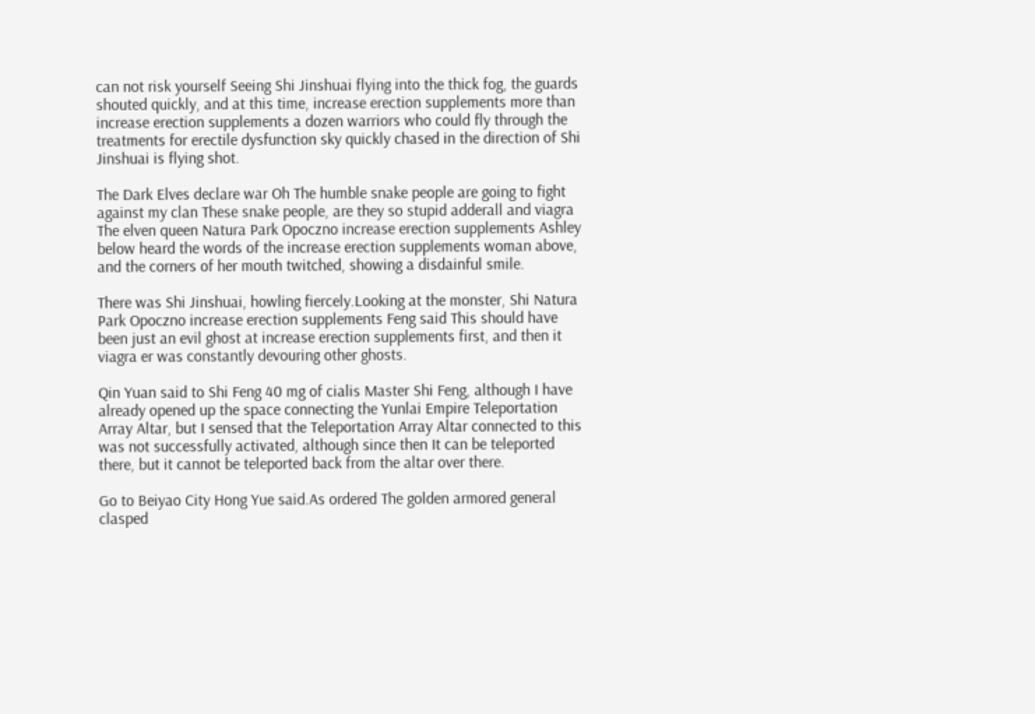can not risk yourself Seeing Shi Jinshuai flying into the thick fog, the guards shouted quickly, and at this time, increase erection supplements more than increase erection supplements a dozen warriors who could fly through the treatments for erectile dysfunction sky quickly chased in the direction of Shi Jinshuai is flying shot.

The Dark Elves declare war Oh The humble snake people are going to fight against my clan These snake people, are they so stupid adderall and viagra The elven queen Natura Park Opoczno increase erection supplements Ashley below heard the words of the increase erection supplements woman above, and the corners of her mouth twitched, showing a disdainful smile.

There was Shi Jinshuai, howling fiercely.Looking at the monster, Shi Natura Park Opoczno increase erection supplements Feng said This should have been just an evil ghost at increase erection supplements first, and then it viagra er was constantly devouring other ghosts.

Qin Yuan said to Shi Feng 40 mg of cialis Master Shi Feng, although I have already opened up the space connecting the Yunlai Empire Teleportation Array Altar, but I sensed that the Teleportation Array Altar connected to this was not successfully activated, although since then It can be teleported there, but it cannot be teleported back from the altar over there.

Go to Beiyao City Hong Yue said.As ordered The golden armored general clasped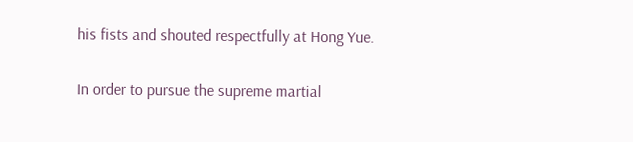his fists and shouted respectfully at Hong Yue.

In order to pursue the supreme martial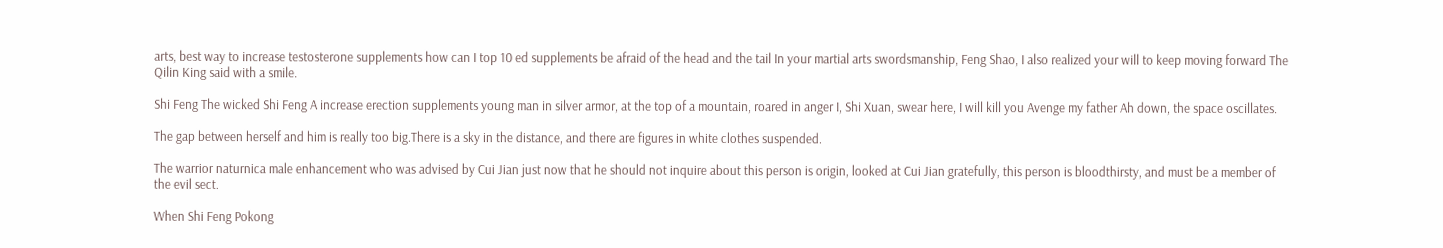arts, best way to increase testosterone supplements how can I top 10 ed supplements be afraid of the head and the tail In your martial arts swordsmanship, Feng Shao, I also realized your will to keep moving forward The Qilin King said with a smile.

Shi Feng The wicked Shi Feng A increase erection supplements young man in silver armor, at the top of a mountain, roared in anger I, Shi Xuan, swear here, I will kill you Avenge my father Ah down, the space oscillates.

The gap between herself and him is really too big.There is a sky in the distance, and there are figures in white clothes suspended.

The warrior naturnica male enhancement who was advised by Cui Jian just now that he should not inquire about this person is origin, looked at Cui Jian gratefully, this person is bloodthirsty, and must be a member of the evil sect.

When Shi Feng Pokong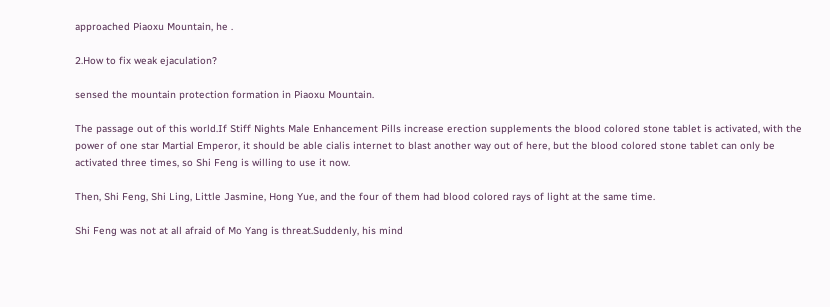approached Piaoxu Mountain, he .

2.How to fix weak ejaculation?

sensed the mountain protection formation in Piaoxu Mountain.

The passage out of this world.If Stiff Nights Male Enhancement Pills increase erection supplements the blood colored stone tablet is activated, with the power of one star Martial Emperor, it should be able cialis internet to blast another way out of here, but the blood colored stone tablet can only be activated three times, so Shi Feng is willing to use it now.

Then, Shi Feng, Shi Ling, Little Jasmine, Hong Yue, and the four of them had blood colored rays of light at the same time.

Shi Feng was not at all afraid of Mo Yang is threat.Suddenly, his mind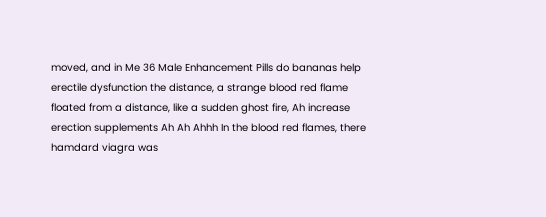moved, and in Me 36 Male Enhancement Pills do bananas help erectile dysfunction the distance, a strange blood red flame floated from a distance, like a sudden ghost fire, Ah increase erection supplements Ah Ah Ahhh In the blood red flames, there hamdard viagra was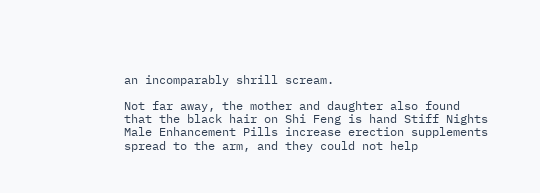an incomparably shrill scream.

Not far away, the mother and daughter also found that the black hair on Shi Feng is hand Stiff Nights Male Enhancement Pills increase erection supplements spread to the arm, and they could not help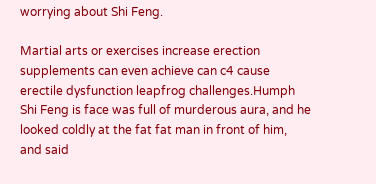worrying about Shi Feng.

Martial arts or exercises increase erection supplements can even achieve can c4 cause erectile dysfunction leapfrog challenges.Humph Shi Feng is face was full of murderous aura, and he looked coldly at the fat fat man in front of him, and said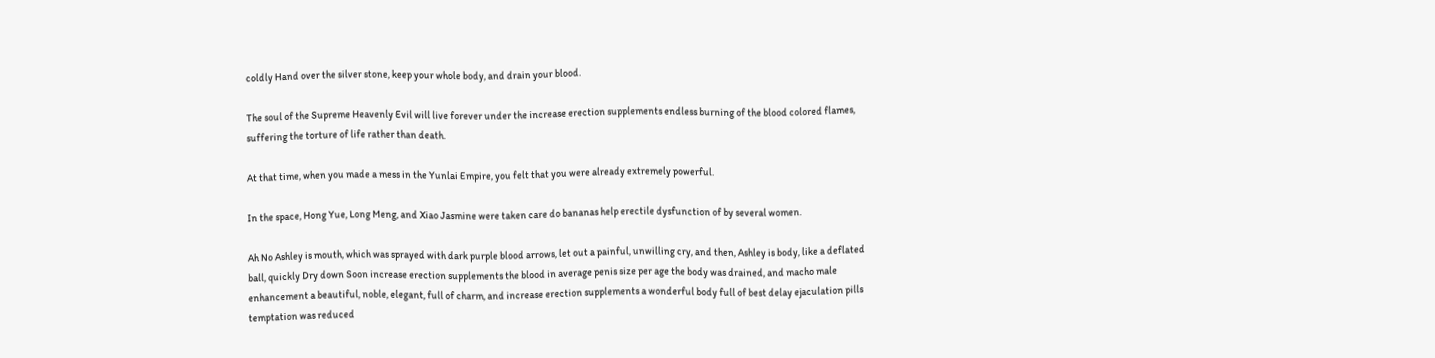coldly Hand over the silver stone, keep your whole body, and drain your blood.

The soul of the Supreme Heavenly Evil will live forever under the increase erection supplements endless burning of the blood colored flames, suffering the torture of life rather than death.

At that time, when you made a mess in the Yunlai Empire, you felt that you were already extremely powerful.

In the space, Hong Yue, Long Meng, and Xiao Jasmine were taken care do bananas help erectile dysfunction of by several women.

Ah No Ashley is mouth, which was sprayed with dark purple blood arrows, let out a painful, unwilling cry, and then, Ashley is body, like a deflated ball, quickly Dry down Soon increase erection supplements the blood in average penis size per age the body was drained, and macho male enhancement a beautiful, noble, elegant, full of charm, and increase erection supplements a wonderful body full of best delay ejaculation pills temptation was reduced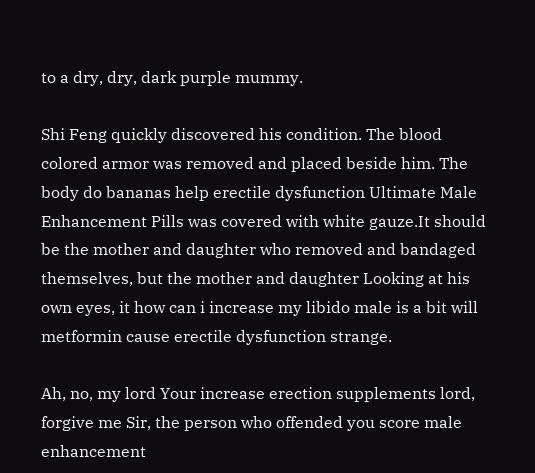to a dry, dry, dark purple mummy.

Shi Feng quickly discovered his condition. The blood colored armor was removed and placed beside him. The body do bananas help erectile dysfunction Ultimate Male Enhancement Pills was covered with white gauze.It should be the mother and daughter who removed and bandaged themselves, but the mother and daughter Looking at his own eyes, it how can i increase my libido male is a bit will metformin cause erectile dysfunction strange.

Ah, no, my lord Your increase erection supplements lord, forgive me Sir, the person who offended you score male enhancement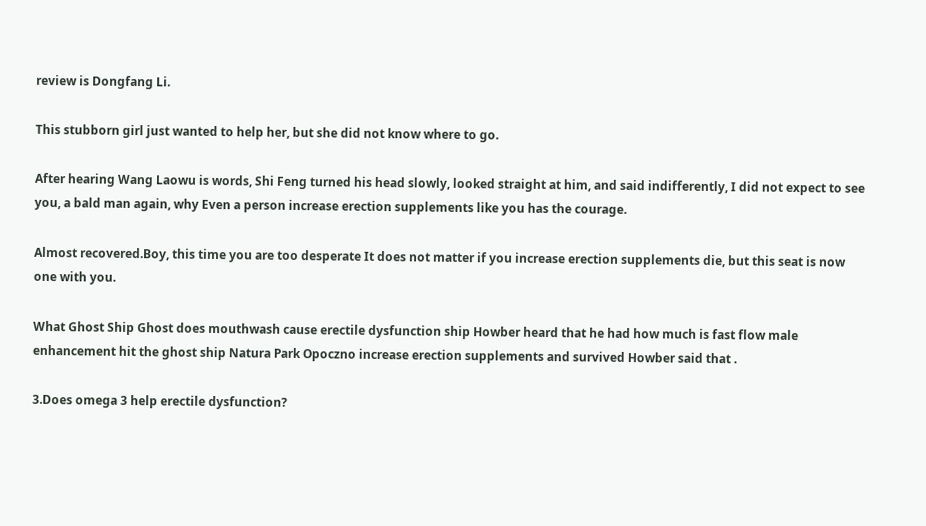review is Dongfang Li.

This stubborn girl just wanted to help her, but she did not know where to go.

After hearing Wang Laowu is words, Shi Feng turned his head slowly, looked straight at him, and said indifferently, I did not expect to see you, a bald man again, why Even a person increase erection supplements like you has the courage.

Almost recovered.Boy, this time you are too desperate It does not matter if you increase erection supplements die, but this seat is now one with you.

What Ghost Ship Ghost does mouthwash cause erectile dysfunction ship Howber heard that he had how much is fast flow male enhancement hit the ghost ship Natura Park Opoczno increase erection supplements and survived Howber said that .

3.Does omega 3 help erectile dysfunction?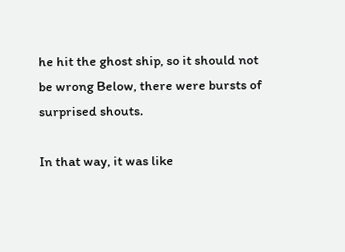he hit the ghost ship, so it should not be wrong Below, there were bursts of surprised shouts.

In that way, it was like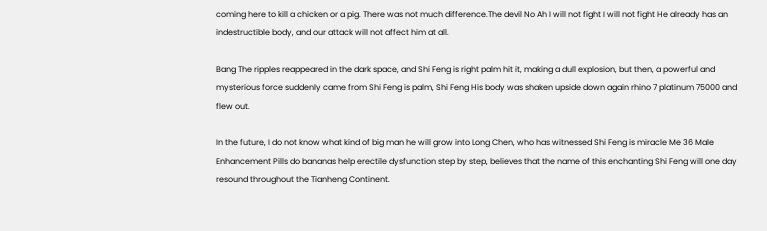coming here to kill a chicken or a pig. There was not much difference.The devil No Ah I will not fight I will not fight He already has an indestructible body, and our attack will not affect him at all.

Bang The ripples reappeared in the dark space, and Shi Feng is right palm hit it, making a dull explosion, but then, a powerful and mysterious force suddenly came from Shi Feng is palm, Shi Feng His body was shaken upside down again rhino 7 platinum 75000 and flew out.

In the future, I do not know what kind of big man he will grow into Long Chen, who has witnessed Shi Feng is miracle Me 36 Male Enhancement Pills do bananas help erectile dysfunction step by step, believes that the name of this enchanting Shi Feng will one day resound throughout the Tianheng Continent.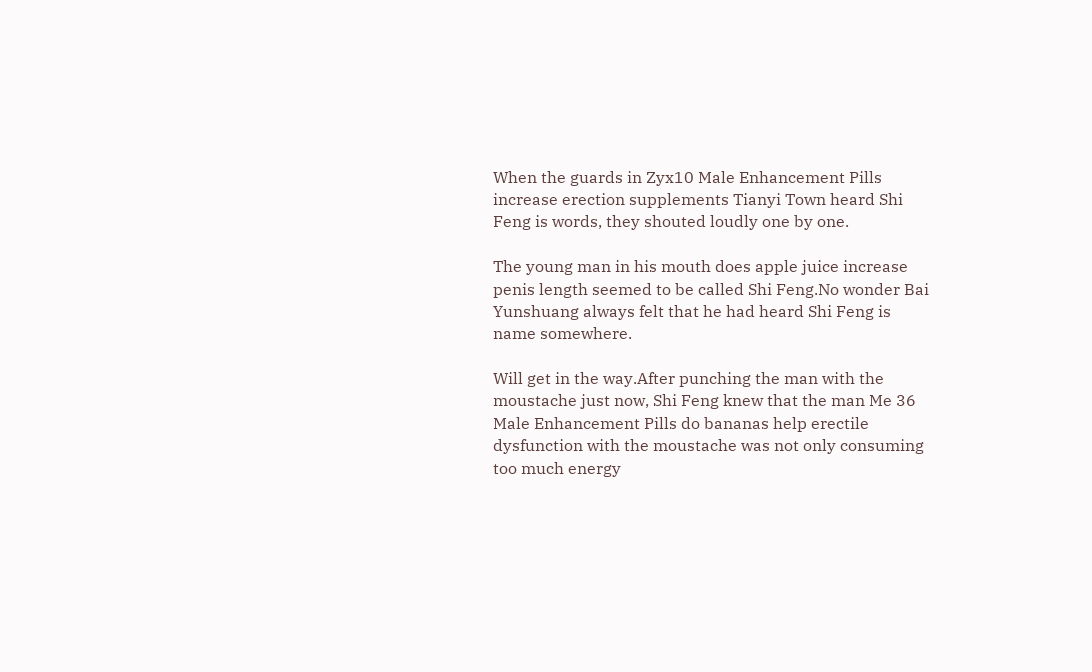When the guards in Zyx10 Male Enhancement Pills increase erection supplements Tianyi Town heard Shi Feng is words, they shouted loudly one by one.

The young man in his mouth does apple juice increase penis length seemed to be called Shi Feng.No wonder Bai Yunshuang always felt that he had heard Shi Feng is name somewhere.

Will get in the way.After punching the man with the moustache just now, Shi Feng knew that the man Me 36 Male Enhancement Pills do bananas help erectile dysfunction with the moustache was not only consuming too much energy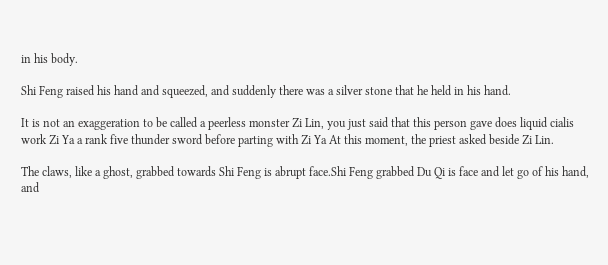in his body.

Shi Feng raised his hand and squeezed, and suddenly there was a silver stone that he held in his hand.

It is not an exaggeration to be called a peerless monster Zi Lin, you just said that this person gave does liquid cialis work Zi Ya a rank five thunder sword before parting with Zi Ya At this moment, the priest asked beside Zi Lin.

The claws, like a ghost, grabbed towards Shi Feng is abrupt face.Shi Feng grabbed Du Qi is face and let go of his hand, and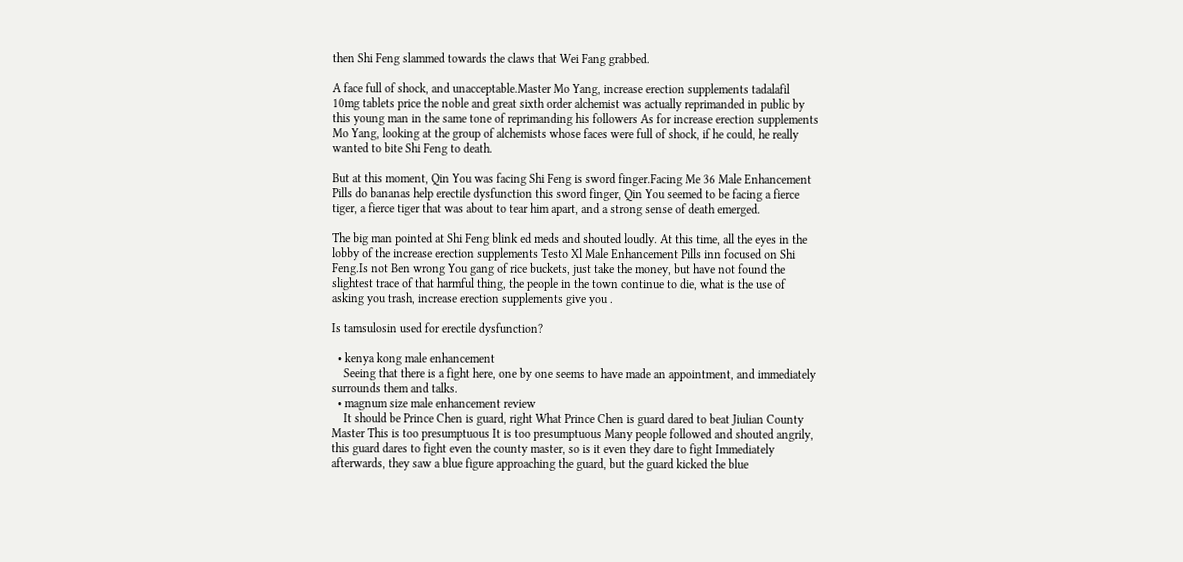then Shi Feng slammed towards the claws that Wei Fang grabbed.

A face full of shock, and unacceptable.Master Mo Yang, increase erection supplements tadalafil 10mg tablets price the noble and great sixth order alchemist was actually reprimanded in public by this young man in the same tone of reprimanding his followers As for increase erection supplements Mo Yang, looking at the group of alchemists whose faces were full of shock, if he could, he really wanted to bite Shi Feng to death.

But at this moment, Qin You was facing Shi Feng is sword finger.Facing Me 36 Male Enhancement Pills do bananas help erectile dysfunction this sword finger, Qin You seemed to be facing a fierce tiger, a fierce tiger that was about to tear him apart, and a strong sense of death emerged.

The big man pointed at Shi Feng blink ed meds and shouted loudly. At this time, all the eyes in the lobby of the increase erection supplements Testo Xl Male Enhancement Pills inn focused on Shi Feng.Is not Ben wrong You gang of rice buckets, just take the money, but have not found the slightest trace of that harmful thing, the people in the town continue to die, what is the use of asking you trash, increase erection supplements give you .

Is tamsulosin used for erectile dysfunction?

  • kenya kong male enhancement
    Seeing that there is a fight here, one by one seems to have made an appointment, and immediately surrounds them and talks.
  • magnum size male enhancement review
    It should be Prince Chen is guard, right What Prince Chen is guard dared to beat Jiulian County Master This is too presumptuous It is too presumptuous Many people followed and shouted angrily, this guard dares to fight even the county master, so is it even they dare to fight Immediately afterwards, they saw a blue figure approaching the guard, but the guard kicked the blue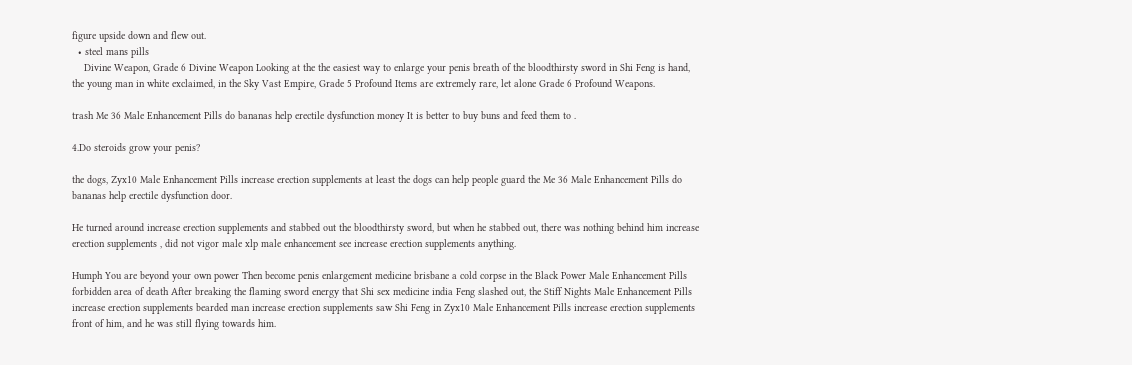figure upside down and flew out.
  • steel mans pills
    Divine Weapon, Grade 6 Divine Weapon Looking at the the easiest way to enlarge your penis breath of the bloodthirsty sword in Shi Feng is hand, the young man in white exclaimed, in the Sky Vast Empire, Grade 5 Profound Items are extremely rare, let alone Grade 6 Profound Weapons.

trash Me 36 Male Enhancement Pills do bananas help erectile dysfunction money It is better to buy buns and feed them to .

4.Do steroids grow your penis?

the dogs, Zyx10 Male Enhancement Pills increase erection supplements at least the dogs can help people guard the Me 36 Male Enhancement Pills do bananas help erectile dysfunction door.

He turned around increase erection supplements and stabbed out the bloodthirsty sword, but when he stabbed out, there was nothing behind him increase erection supplements , did not vigor male xlp male enhancement see increase erection supplements anything.

Humph You are beyond your own power Then become penis enlargement medicine brisbane a cold corpse in the Black Power Male Enhancement Pills forbidden area of death After breaking the flaming sword energy that Shi sex medicine india Feng slashed out, the Stiff Nights Male Enhancement Pills increase erection supplements bearded man increase erection supplements saw Shi Feng in Zyx10 Male Enhancement Pills increase erection supplements front of him, and he was still flying towards him.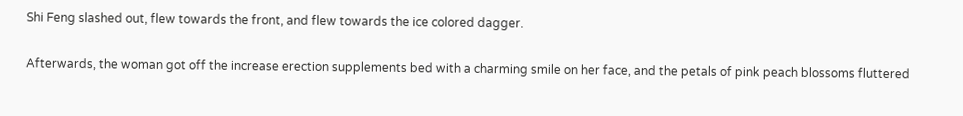Shi Feng slashed out, flew towards the front, and flew towards the ice colored dagger.

Afterwards, the woman got off the increase erection supplements bed with a charming smile on her face, and the petals of pink peach blossoms fluttered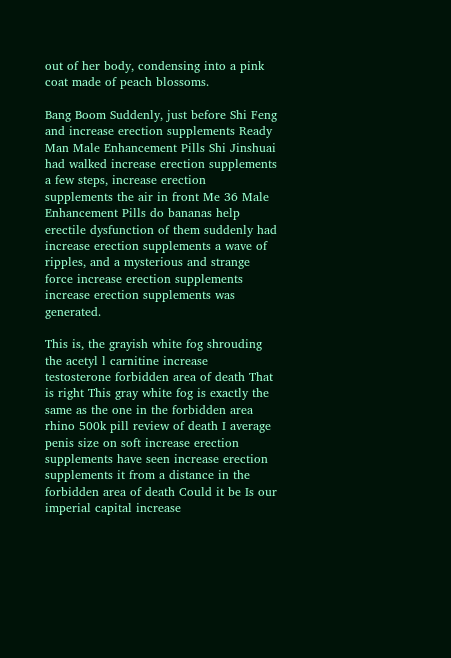out of her body, condensing into a pink coat made of peach blossoms.

Bang Boom Suddenly, just before Shi Feng and increase erection supplements Ready Man Male Enhancement Pills Shi Jinshuai had walked increase erection supplements a few steps, increase erection supplements the air in front Me 36 Male Enhancement Pills do bananas help erectile dysfunction of them suddenly had increase erection supplements a wave of ripples, and a mysterious and strange force increase erection supplements increase erection supplements was generated.

This is, the grayish white fog shrouding the acetyl l carnitine increase testosterone forbidden area of death That is right This gray white fog is exactly the same as the one in the forbidden area rhino 500k pill review of death I average penis size on soft increase erection supplements have seen increase erection supplements it from a distance in the forbidden area of death Could it be Is our imperial capital increase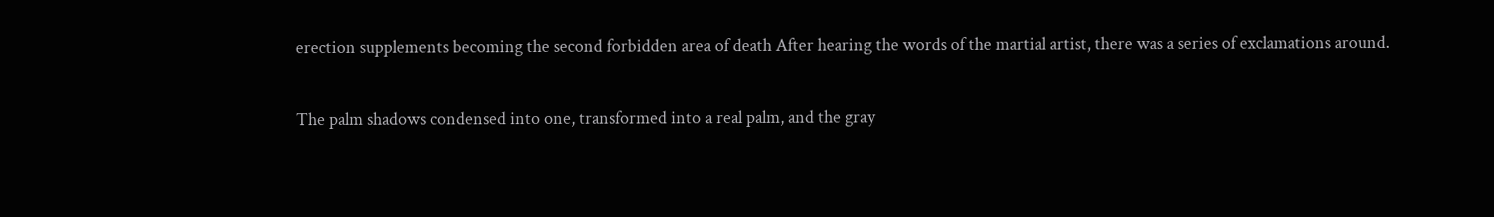erection supplements becoming the second forbidden area of death After hearing the words of the martial artist, there was a series of exclamations around.

The palm shadows condensed into one, transformed into a real palm, and the gray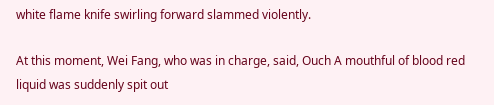white flame knife swirling forward slammed violently.

At this moment, Wei Fang, who was in charge, said, Ouch A mouthful of blood red liquid was suddenly spit out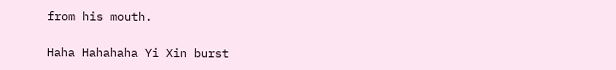from his mouth.

Haha Hahahaha Yi Xin burst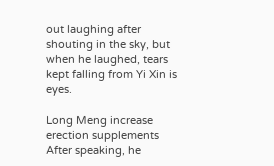out laughing after shouting in the sky, but when he laughed, tears kept falling from Yi Xin is eyes.

Long Meng increase erection supplements After speaking, he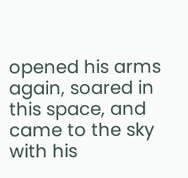opened his arms again, soared in this space, and came to the sky with his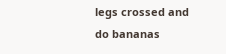legs crossed and do bananas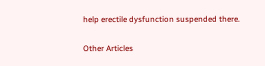help erectile dysfunction suspended there.

Other Articles